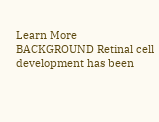Learn More
BACKGROUND Retinal cell development has been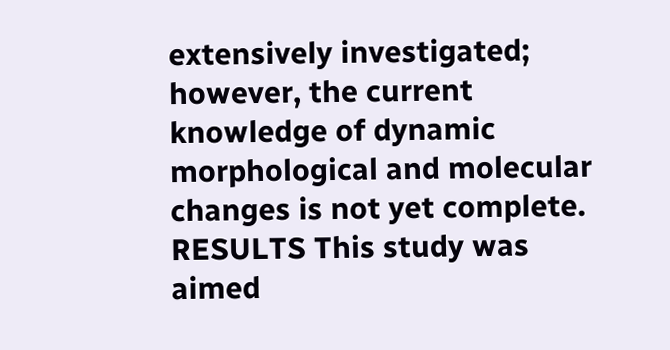extensively investigated; however, the current knowledge of dynamic morphological and molecular changes is not yet complete. RESULTS This study was aimed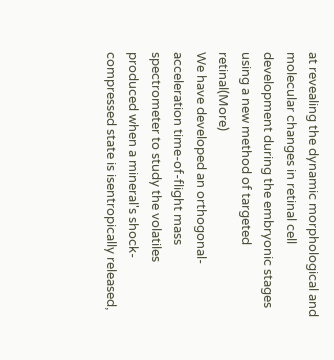at revealing the dynamic morphological and molecular changes in retinal cell development during the embryonic stages using a new method of targeted retinal(More)
We have developed an orthogonal-acceleration time-of-flight mass spectrometer to study the volatiles produced when a mineral's shock-compressed state is isentropically released,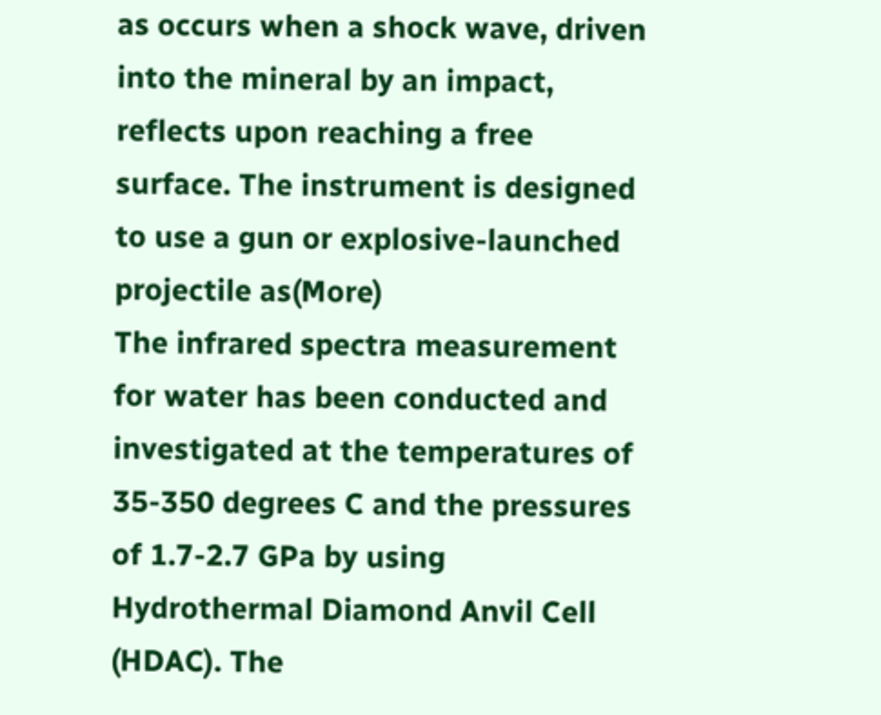as occurs when a shock wave, driven into the mineral by an impact, reflects upon reaching a free surface. The instrument is designed to use a gun or explosive-launched projectile as(More)
The infrared spectra measurement for water has been conducted and investigated at the temperatures of 35-350 degrees C and the pressures of 1.7-2.7 GPa by using Hydrothermal Diamond Anvil Cell (HDAC). The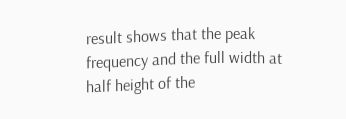result shows that the peak frequency and the full width at half height of the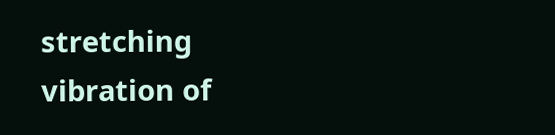stretching vibration of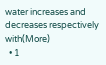water increases and decreases respectively with(More)
  • 1